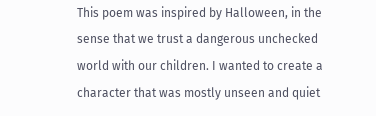This poem was inspired by Halloween, in the sense that we trust a dangerous unchecked world with our children. I wanted to create a character that was mostly unseen and quiet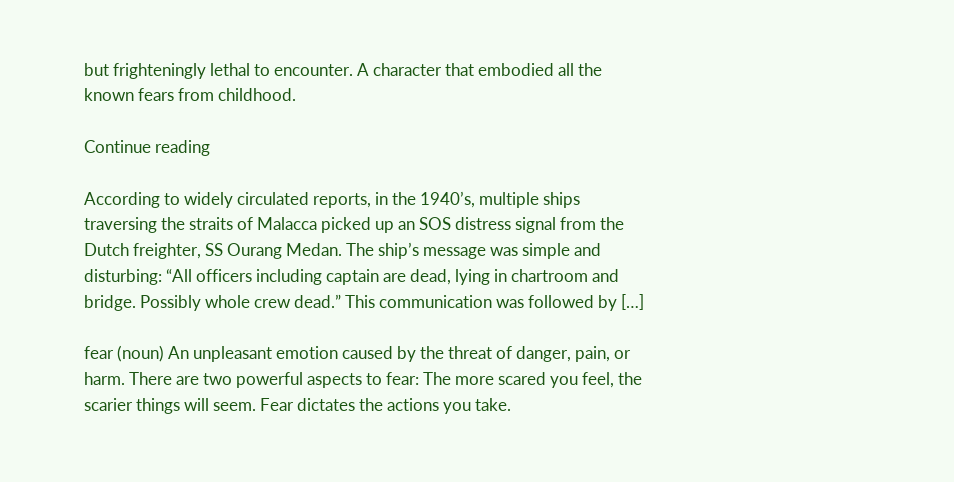but frighteningly lethal to encounter. A character that embodied all the known fears from childhood.

Continue reading

According to widely circulated reports, in the 1940’s, multiple ships traversing the straits of Malacca picked up an SOS distress signal from the Dutch freighter, SS Ourang Medan. The ship’s message was simple and disturbing: “All officers including captain are dead, lying in chartroom and bridge. Possibly whole crew dead.” This communication was followed by […]

fear (noun) An unpleasant emotion caused by the threat of danger, pain, or harm. There are two powerful aspects to fear: The more scared you feel, the scarier things will seem. Fear dictates the actions you take.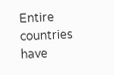Entire countries have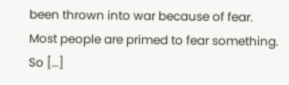been thrown into war because of fear. Most people are primed to fear something. So […]